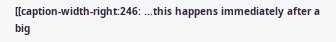[[caption-width-right:246: ...this happens immediately after a big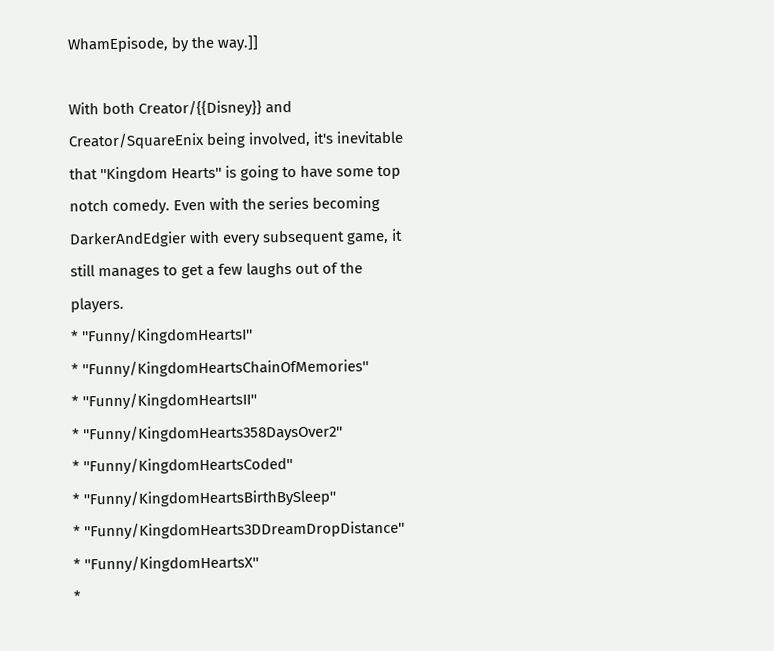WhamEpisode, by the way.]]

With both Creator/{{Disney}} and Creator/SquareEnix being involved, it's inevitable that ''Kingdom Hearts'' is going to have some top notch comedy. Even with the series becoming DarkerAndEdgier with every subsequent game, it still manages to get a few laughs out of the players.
* ''Funny/KingdomHeartsI''
* ''Funny/KingdomHeartsChainOfMemories''
* ''Funny/KingdomHeartsII''
* ''Funny/KingdomHearts358DaysOver2''
* ''Funny/KingdomHeartsCoded''
* ''Funny/KingdomHeartsBirthBySleep''
* ''Funny/KingdomHearts3DDreamDropDistance''
* ''Funny/KingdomHeartsX''
*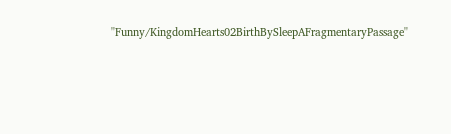''Funny/KingdomHearts02BirthBySleepAFragmentaryPassage''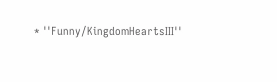* ''Funny/KingdomHeartsIII''